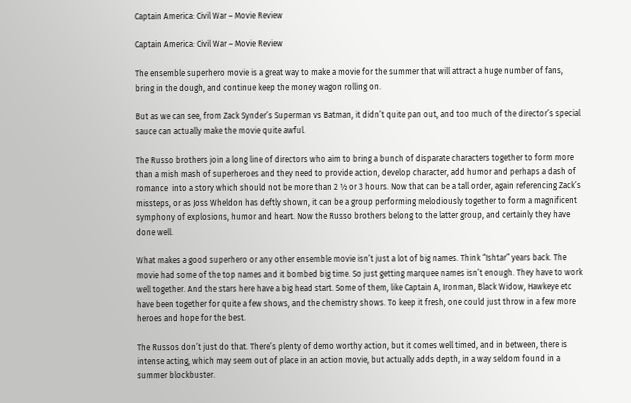Captain America: Civil War – Movie Review

Captain America: Civil War – Movie Review

The ensemble superhero movie is a great way to make a movie for the summer that will attract a huge number of fans, bring in the dough, and continue keep the money wagon rolling on.

But as we can see, from Zack Synder’s Superman vs Batman, it didn’t quite pan out, and too much of the director’s special sauce can actually make the movie quite awful.

The Russo brothers join a long line of directors who aim to bring a bunch of disparate characters together to form more than a mish mash of superheroes and they need to provide action, develop character, add humor and perhaps a dash of romance  into a story which should not be more than 2 ½ or 3 hours. Now that can be a tall order, again referencing Zack’s missteps, or as Joss Wheldon has deftly shown, it can be a group performing melodiously together to form a magnificent symphony of explosions, humor and heart. Now the Russo brothers belong to the latter group, and certainly they have done well.

What makes a good superhero or any other ensemble movie isn’t just a lot of big names. Think “Ishtar” years back. The movie had some of the top names and it bombed big time. So just getting marquee names isn’t enough. They have to work well together. And the stars here have a big head start. Some of them, like Captain A, Ironman, Black Widow, Hawkeye etc have been together for quite a few shows, and the chemistry shows. To keep it fresh, one could just throw in a few more heroes and hope for the best.

The Russos don’t just do that. There’s plenty of demo worthy action, but it comes well timed, and in between, there is intense acting, which may seem out of place in an action movie, but actually adds depth, in a way seldom found in a summer blockbuster.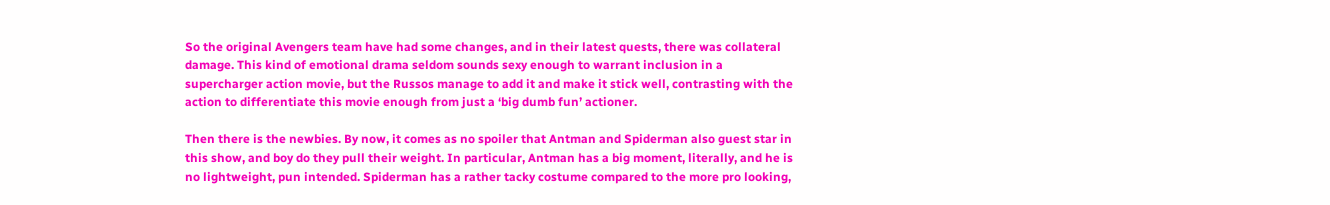So the original Avengers team have had some changes, and in their latest quests, there was collateral damage. This kind of emotional drama seldom sounds sexy enough to warrant inclusion in a supercharger action movie, but the Russos manage to add it and make it stick well, contrasting with the action to differentiate this movie enough from just a ‘big dumb fun’ actioner.

Then there is the newbies. By now, it comes as no spoiler that Antman and Spiderman also guest star in this show, and boy do they pull their weight. In particular, Antman has a big moment, literally, and he is no lightweight, pun intended. Spiderman has a rather tacky costume compared to the more pro looking,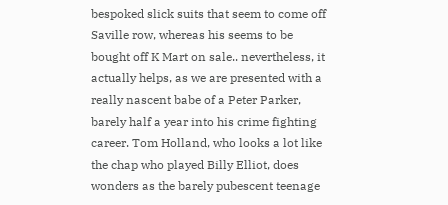bespoked slick suits that seem to come off Saville row, whereas his seems to be bought off K Mart on sale.. nevertheless, it actually helps, as we are presented with a really nascent babe of a Peter Parker, barely half a year into his crime fighting career. Tom Holland, who looks a lot like the chap who played Billy Elliot, does wonders as the barely pubescent teenage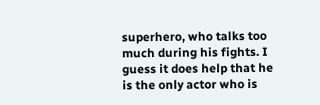superhero, who talks too much during his fights. I guess it does help that he is the only actor who is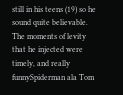still in his teens (19) so he sound quite believable. The moments of levity that he injected were timely, and really funnySpiderman ala Tom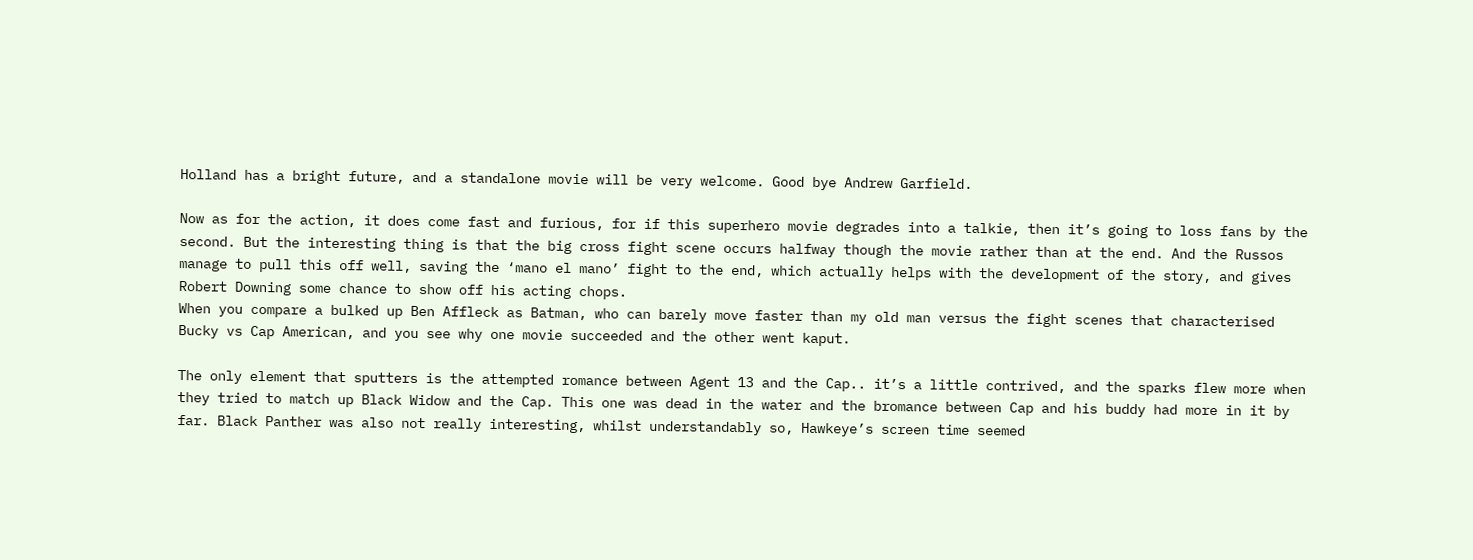Holland has a bright future, and a standalone movie will be very welcome. Good bye Andrew Garfield.

Now as for the action, it does come fast and furious, for if this superhero movie degrades into a talkie, then it’s going to loss fans by the second. But the interesting thing is that the big cross fight scene occurs halfway though the movie rather than at the end. And the Russos manage to pull this off well, saving the ‘mano el mano’ fight to the end, which actually helps with the development of the story, and gives Robert Downing some chance to show off his acting chops.
When you compare a bulked up Ben Affleck as Batman, who can barely move faster than my old man versus the fight scenes that characterised Bucky vs Cap American, and you see why one movie succeeded and the other went kaput.

The only element that sputters is the attempted romance between Agent 13 and the Cap.. it’s a little contrived, and the sparks flew more when they tried to match up Black Widow and the Cap. This one was dead in the water and the bromance between Cap and his buddy had more in it by far. Black Panther was also not really interesting, whilst understandably so, Hawkeye’s screen time seemed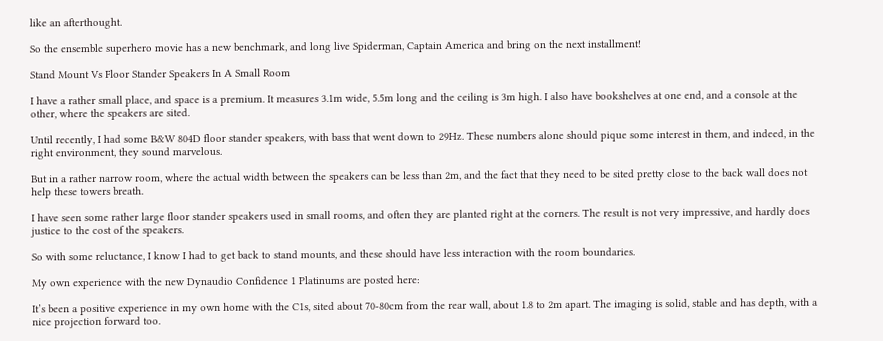like an afterthought.

So the ensemble superhero movie has a new benchmark, and long live Spiderman, Captain America and bring on the next installment!

Stand Mount Vs Floor Stander Speakers In A Small Room

I have a rather small place, and space is a premium. It measures 3.1m wide, 5.5m long and the ceiling is 3m high. I also have bookshelves at one end, and a console at the other, where the speakers are sited.

Until recently, I had some B&W 804D floor stander speakers, with bass that went down to 29Hz. These numbers alone should pique some interest in them, and indeed, in the right environment, they sound marvelous.

But in a rather narrow room, where the actual width between the speakers can be less than 2m, and the fact that they need to be sited pretty close to the back wall does not help these towers breath.

I have seen some rather large floor stander speakers used in small rooms, and often they are planted right at the corners. The result is not very impressive, and hardly does justice to the cost of the speakers.

So with some reluctance, I know I had to get back to stand mounts, and these should have less interaction with the room boundaries.

My own experience with the new Dynaudio Confidence 1 Platinums are posted here:

It’s been a positive experience in my own home with the C1s, sited about 70-80cm from the rear wall, about 1.8 to 2m apart. The imaging is solid, stable and has depth, with a nice projection forward too.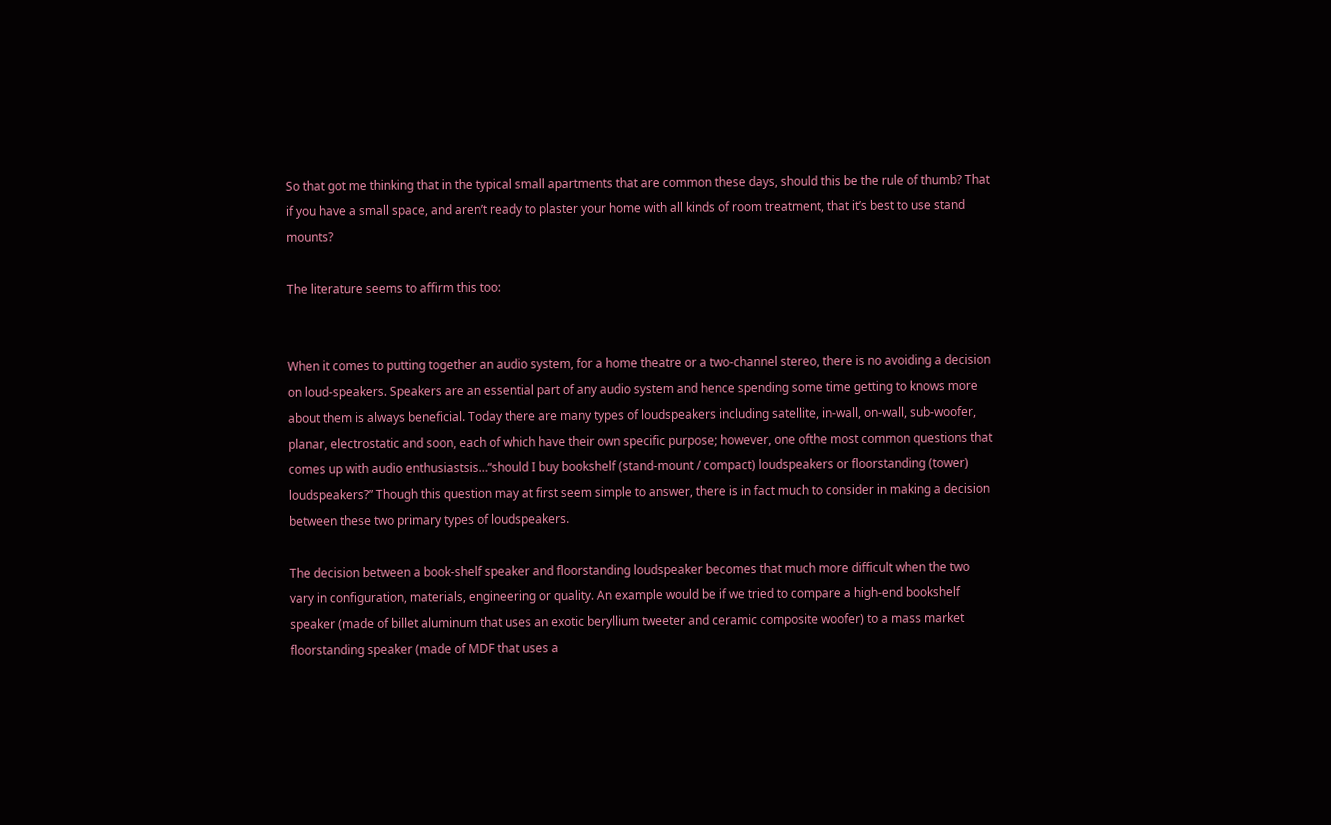So that got me thinking that in the typical small apartments that are common these days, should this be the rule of thumb? That if you have a small space, and aren’t ready to plaster your home with all kinds of room treatment, that it’s best to use stand mounts?

The literature seems to affirm this too:


When it comes to putting together an audio system, for a home theatre or a two-channel stereo, there is no avoiding a decision on loud-speakers. Speakers are an essential part of any audio system and hence spending some time getting to knows more about them is always beneficial. Today there are many types of loudspeakers including satellite, in-wall, on-wall, sub-woofer, planar, electrostatic and soon, each of which have their own specific purpose; however, one ofthe most common questions that comes up with audio enthusiastsis…“should I buy bookshelf (stand-mount / compact) loudspeakers or floorstanding (tower) loudspeakers?” Though this question may at first seem simple to answer, there is in fact much to consider in making a decision between these two primary types of loudspeakers.

The decision between a book-shelf speaker and floorstanding loudspeaker becomes that much more difficult when the two vary in configuration, materials, engineering or quality. An example would be if we tried to compare a high-end bookshelf speaker (made of billet aluminum that uses an exotic beryllium tweeter and ceramic composite woofer) to a mass market floorstanding speaker (made of MDF that uses a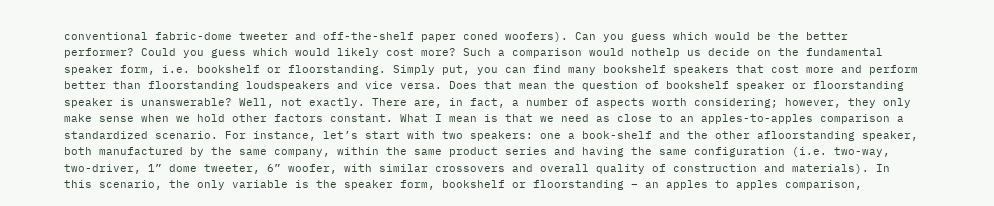conventional fabric-dome tweeter and off-the-shelf paper coned woofers). Can you guess which would be the better performer? Could you guess which would likely cost more? Such a comparison would nothelp us decide on the fundamental speaker form, i.e. bookshelf or floorstanding. Simply put, you can find many bookshelf speakers that cost more and perform better than floorstanding loudspeakers and vice versa. Does that mean the question of bookshelf speaker or floorstanding speaker is unanswerable? Well, not exactly. There are, in fact, a number of aspects worth considering; however, they only make sense when we hold other factors constant. What I mean is that we need as close to an apples-to-apples comparison a standardized scenario. For instance, let’s start with two speakers: one a book-shelf and the other afloorstanding speaker, both manufactured by the same company, within the same product series and having the same configuration (i.e. two-way, two-driver, 1” dome tweeter, 6” woofer, with similar crossovers and overall quality of construction and materials). In this scenario, the only variable is the speaker form, bookshelf or floorstanding – an apples to apples comparison,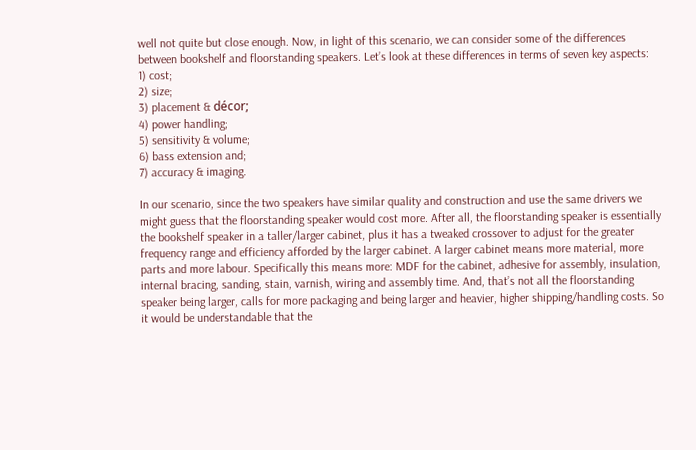well not quite but close enough. Now, in light of this scenario, we can consider some of the differences between bookshelf and floorstanding speakers. Let’s look at these differences in terms of seven key aspects:
1) cost;
2) size;
3) placement & décor;
4) power handling;
5) sensitivity & volume;
6) bass extension and;
7) accuracy & imaging.

In our scenario, since the two speakers have similar quality and construction and use the same drivers we might guess that the floorstanding speaker would cost more. After all, the floorstanding speaker is essentially the bookshelf speaker in a taller/larger cabinet, plus it has a tweaked crossover to adjust for the greater frequency range and efficiency afforded by the larger cabinet. A larger cabinet means more material, more parts and more labour. Specifically this means more: MDF for the cabinet, adhesive for assembly, insulation, internal bracing, sanding, stain, varnish, wiring and assembly time. And, that’s not all the floorstanding speaker being larger, calls for more packaging and being larger and heavier, higher shipping/handling costs. So it would be understandable that the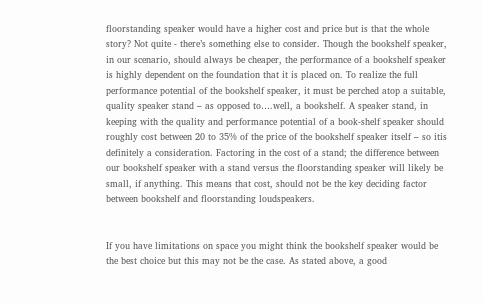floorstanding speaker would have a higher cost and price but is that the whole story? Not quite - there’s something else to consider. Though the bookshelf speaker, in our scenario, should always be cheaper, the performance of a bookshelf speaker is highly dependent on the foundation that it is placed on. To realize the full performance potential of the bookshelf speaker, it must be perched atop a suitable, quality speaker stand – as opposed to….well, a bookshelf. A speaker stand, in keeping with the quality and performance potential of a book-shelf speaker should roughly cost between 20 to 35% of the price of the bookshelf speaker itself – so itis definitely a consideration. Factoring in the cost of a stand; the difference between our bookshelf speaker with a stand versus the floorstanding speaker will likely be small, if anything. This means that cost, should not be the key deciding factor between bookshelf and floorstanding loudspeakers.


If you have limitations on space you might think the bookshelf speaker would be the best choice but this may not be the case. As stated above, a good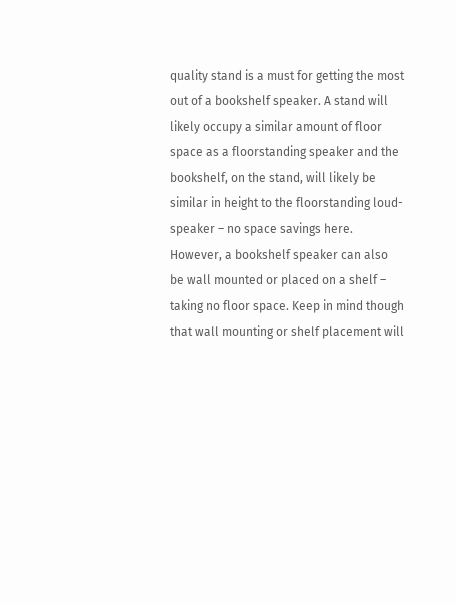quality stand is a must for getting the most out of a bookshelf speaker. A stand will likely occupy a similar amount of floor space as a floorstanding speaker and the bookshelf, on the stand, will likely be similar in height to the floorstanding loud-speaker – no space savings here. However, a bookshelf speaker can also be wall mounted or placed on a shelf – taking no floor space. Keep in mind though that wall mounting or shelf placement will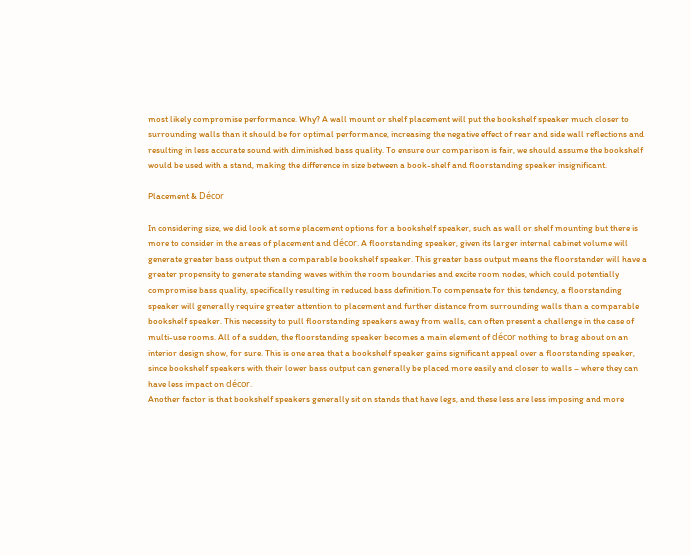most likely compromise performance. Why? A wall mount or shelf placement will put the bookshelf speaker much closer to surrounding walls than it should be for optimal performance, increasing the negative effect of rear and side wall reflections and resulting in less accurate sound with diminished bass quality. To ensure our comparison is fair, we should assume the bookshelf would be used with a stand, making the difference in size between a book-shelf and floorstanding speaker insignificant.

Placement & Décor

In considering size, we did look at some placement options for a bookshelf speaker, such as wall or shelf mounting but there is more to consider in the areas of placement and décor. A floorstanding speaker, given its larger internal cabinet volume will generate greater bass output then a comparable bookshelf speaker. This greater bass output means the floorstander will have a greater propensity to generate standing waves within the room boundaries and excite room nodes, which could potentially compromise bass quality, specifically resulting in reduced bass definition.To compensate for this tendency, a floorstanding speaker will generally require greater attention to placement and further distance from surrounding walls than a comparable bookshelf speaker. This necessity to pull floorstanding speakers away from walls, can often present a challenge in the case of multi-use rooms. All of a sudden, the floorstanding speaker becomes a main element of décor nothing to brag about on an interior design show, for sure. This is one area that a bookshelf speaker gains significant appeal over a floorstanding speaker, since bookshelf speakers with their lower bass output can generally be placed more easily and closer to walls – where they can have less impact on décor.
Another factor is that bookshelf speakers generally sit on stands that have legs, and these less are less imposing and more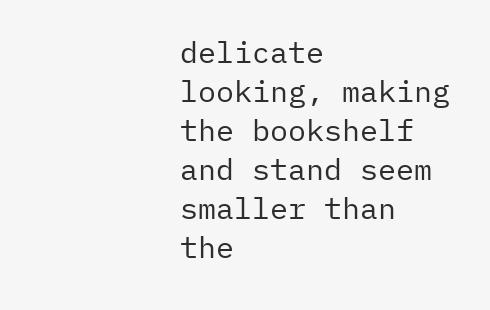delicate looking, making the bookshelf and stand seem smaller than the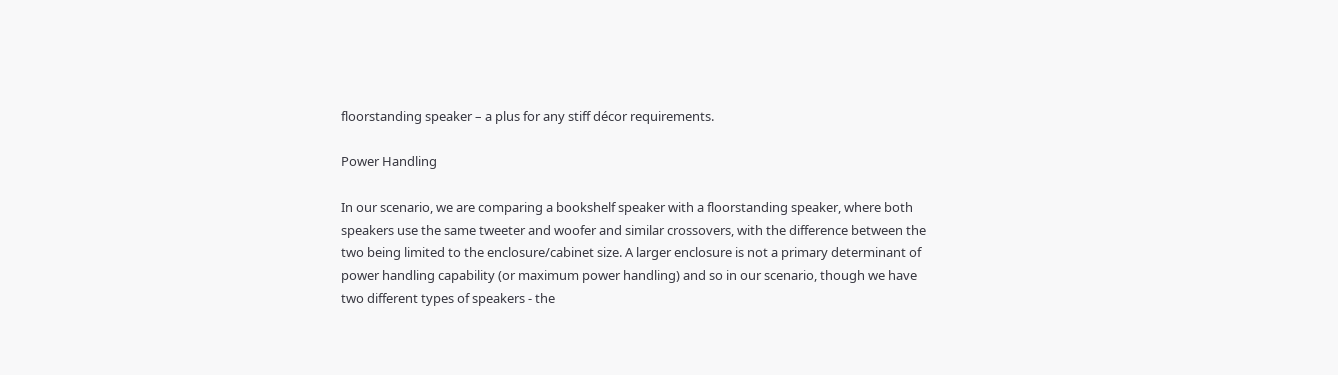floorstanding speaker – a plus for any stiff décor requirements.

Power Handling

In our scenario, we are comparing a bookshelf speaker with a floorstanding speaker, where both speakers use the same tweeter and woofer and similar crossovers, with the difference between the two being limited to the enclosure/cabinet size. A larger enclosure is not a primary determinant of power handling capability (or maximum power handling) and so in our scenario, though we have two different types of speakers - the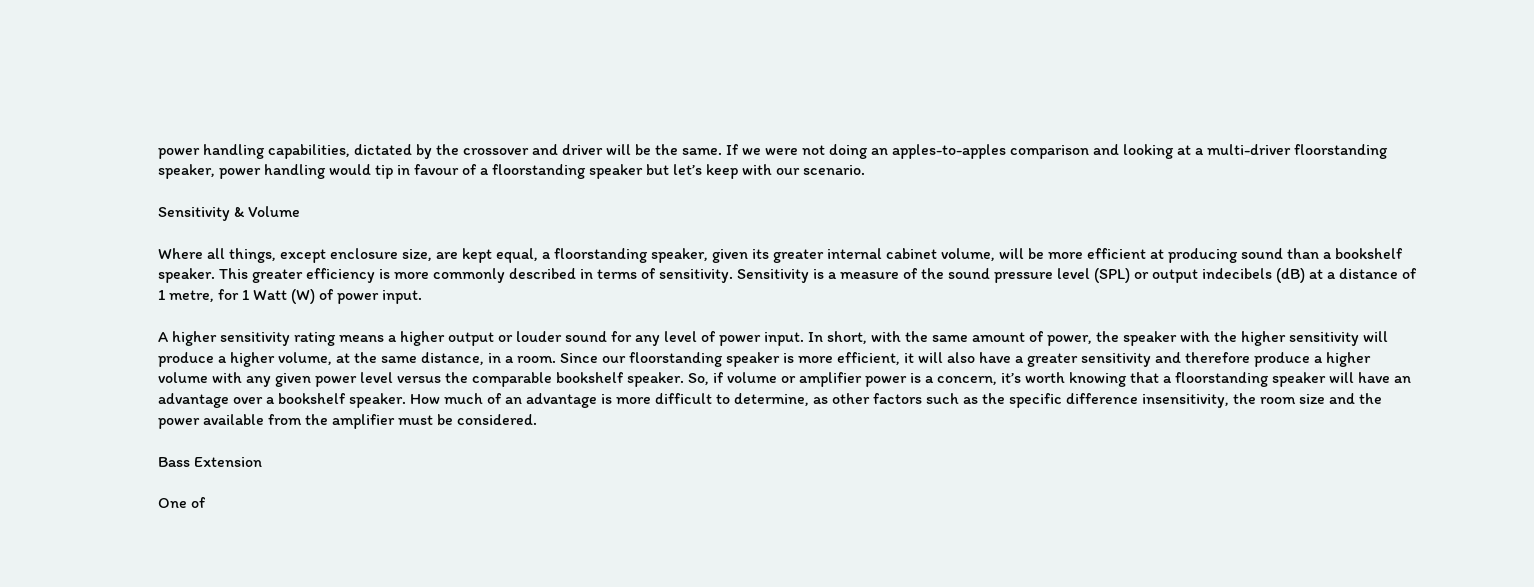power handling capabilities, dictated by the crossover and driver will be the same. If we were not doing an apples-to-apples comparison and looking at a multi-driver floorstanding speaker, power handling would tip in favour of a floorstanding speaker but let’s keep with our scenario.

Sensitivity & Volume

Where all things, except enclosure size, are kept equal, a floorstanding speaker, given its greater internal cabinet volume, will be more efficient at producing sound than a bookshelf speaker. This greater efficiency is more commonly described in terms of sensitivity. Sensitivity is a measure of the sound pressure level (SPL) or output indecibels (dB) at a distance of 1 metre, for 1 Watt (W) of power input.

A higher sensitivity rating means a higher output or louder sound for any level of power input. In short, with the same amount of power, the speaker with the higher sensitivity will produce a higher volume, at the same distance, in a room. Since our floorstanding speaker is more efficient, it will also have a greater sensitivity and therefore produce a higher volume with any given power level versus the comparable bookshelf speaker. So, if volume or amplifier power is a concern, it’s worth knowing that a floorstanding speaker will have an advantage over a bookshelf speaker. How much of an advantage is more difficult to determine, as other factors such as the specific difference insensitivity, the room size and the power available from the amplifier must be considered.

Bass Extension

One of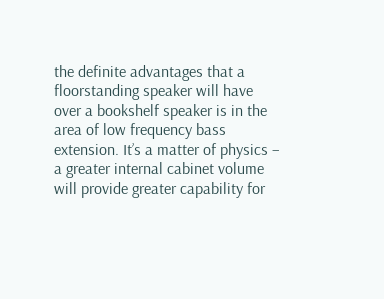the definite advantages that a floorstanding speaker will have over a bookshelf speaker is in the area of low frequency bass extension. It’s a matter of physics – a greater internal cabinet volume will provide greater capability for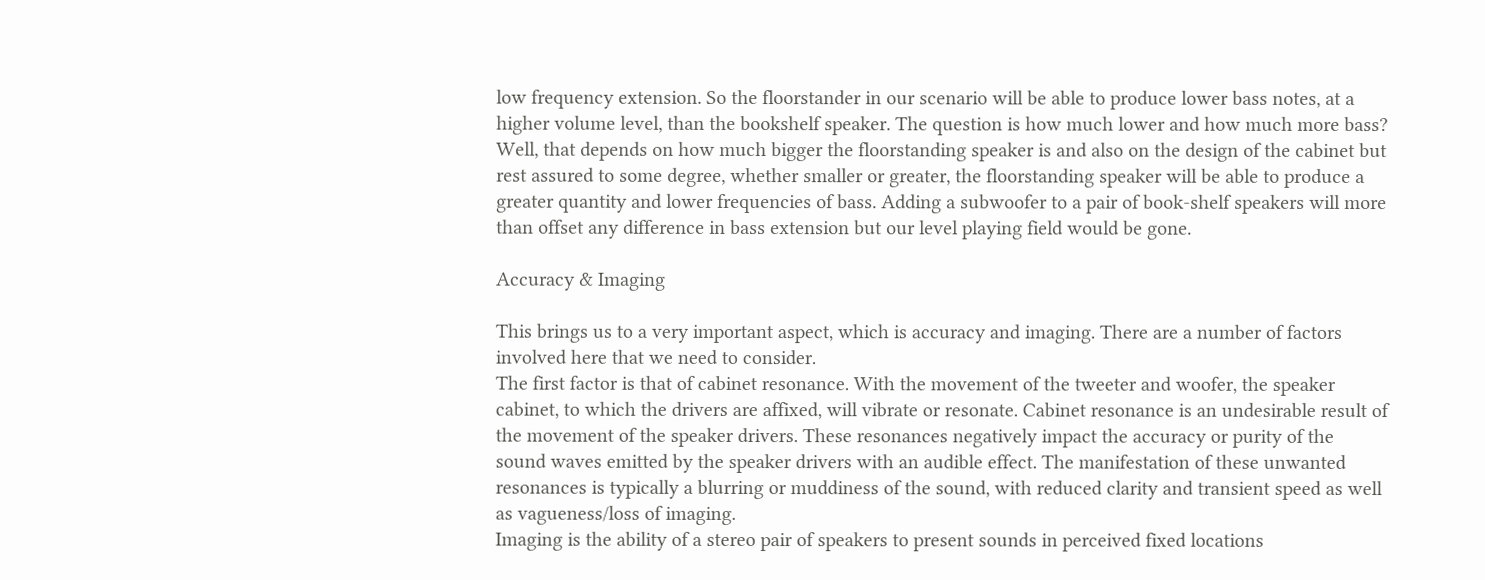low frequency extension. So the floorstander in our scenario will be able to produce lower bass notes, at a higher volume level, than the bookshelf speaker. The question is how much lower and how much more bass? Well, that depends on how much bigger the floorstanding speaker is and also on the design of the cabinet but rest assured to some degree, whether smaller or greater, the floorstanding speaker will be able to produce a greater quantity and lower frequencies of bass. Adding a subwoofer to a pair of book-shelf speakers will more than offset any difference in bass extension but our level playing field would be gone.

Accuracy & Imaging

This brings us to a very important aspect, which is accuracy and imaging. There are a number of factors involved here that we need to consider.
The first factor is that of cabinet resonance. With the movement of the tweeter and woofer, the speaker cabinet, to which the drivers are affixed, will vibrate or resonate. Cabinet resonance is an undesirable result of the movement of the speaker drivers. These resonances negatively impact the accuracy or purity of the sound waves emitted by the speaker drivers with an audible effect. The manifestation of these unwanted resonances is typically a blurring or muddiness of the sound, with reduced clarity and transient speed as well as vagueness/loss of imaging.
Imaging is the ability of a stereo pair of speakers to present sounds in perceived fixed locations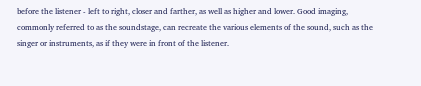before the listener - left to right, closer and farther, as well as higher and lower. Good imaging, commonly referred to as the soundstage, can recreate the various elements of the sound, such as the singer or instruments, as if they were in front of the listener.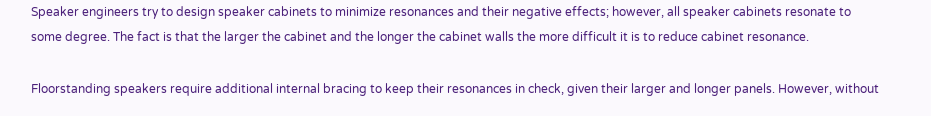Speaker engineers try to design speaker cabinets to minimize resonances and their negative effects; however, all speaker cabinets resonate to some degree. The fact is that the larger the cabinet and the longer the cabinet walls the more difficult it is to reduce cabinet resonance.

Floorstanding speakers require additional internal bracing to keep their resonances in check, given their larger and longer panels. However, without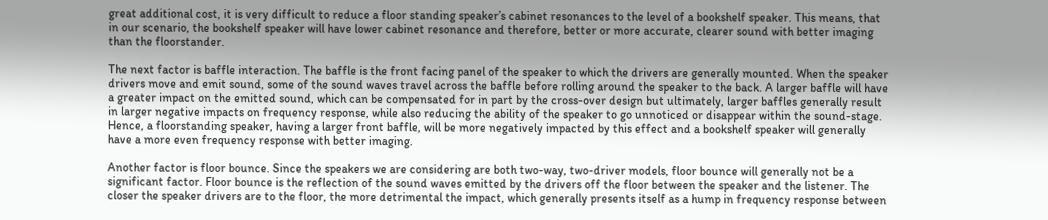great additional cost, it is very difficult to reduce a floor standing speaker’s cabinet resonances to the level of a bookshelf speaker. This means, that in our scenario, the bookshelf speaker will have lower cabinet resonance and therefore, better or more accurate, clearer sound with better imaging than the floorstander.

The next factor is baffle interaction. The baffle is the front facing panel of the speaker to which the drivers are generally mounted. When the speaker drivers move and emit sound, some of the sound waves travel across the baffle before rolling around the speaker to the back. A larger baffle will have a greater impact on the emitted sound, which can be compensated for in part by the cross-over design but ultimately, larger baffles generally result in larger negative impacts on frequency response, while also reducing the ability of the speaker to go unnoticed or disappear within the sound-stage. Hence, a floorstanding speaker, having a larger front baffle, will be more negatively impacted by this effect and a bookshelf speaker will generally have a more even frequency response with better imaging.

Another factor is floor bounce. Since the speakers we are considering are both two-way, two-driver models, floor bounce will generally not be a significant factor. Floor bounce is the reflection of the sound waves emitted by the drivers off the floor between the speaker and the listener. The closer the speaker drivers are to the floor, the more detrimental the impact, which generally presents itself as a hump in frequency response between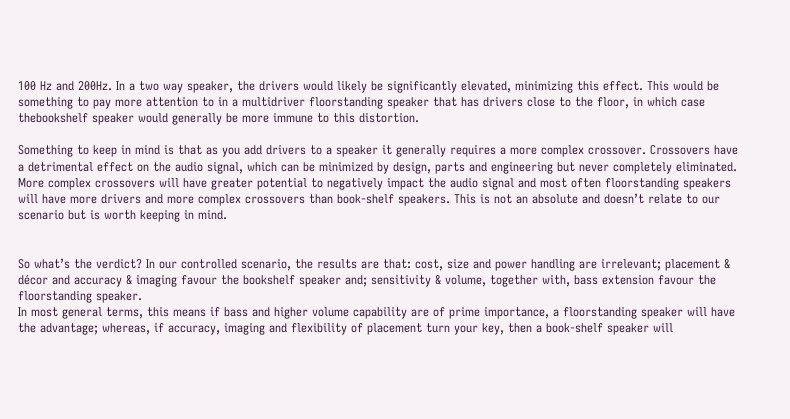100 Hz and 200Hz. In a two way speaker, the drivers would likely be significantly elevated, minimizing this effect. This would be something to pay more attention to in a multidriver floorstanding speaker that has drivers close to the floor, in which case thebookshelf speaker would generally be more immune to this distortion.

Something to keep in mind is that as you add drivers to a speaker it generally requires a more complex crossover. Crossovers have a detrimental effect on the audio signal, which can be minimized by design, parts and engineering but never completely eliminated. More complex crossovers will have greater potential to negatively impact the audio signal and most often floorstanding speakers will have more drivers and more complex crossovers than book-shelf speakers. This is not an absolute and doesn’t relate to our scenario but is worth keeping in mind.


So what’s the verdict? In our controlled scenario, the results are that: cost, size and power handling are irrelevant; placement & décor and accuracy & imaging favour the bookshelf speaker and; sensitivity & volume, together with, bass extension favour the floorstanding speaker.
In most general terms, this means if bass and higher volume capability are of prime importance, a floorstanding speaker will have the advantage; whereas, if accuracy, imaging and flexibility of placement turn your key, then a book-shelf speaker will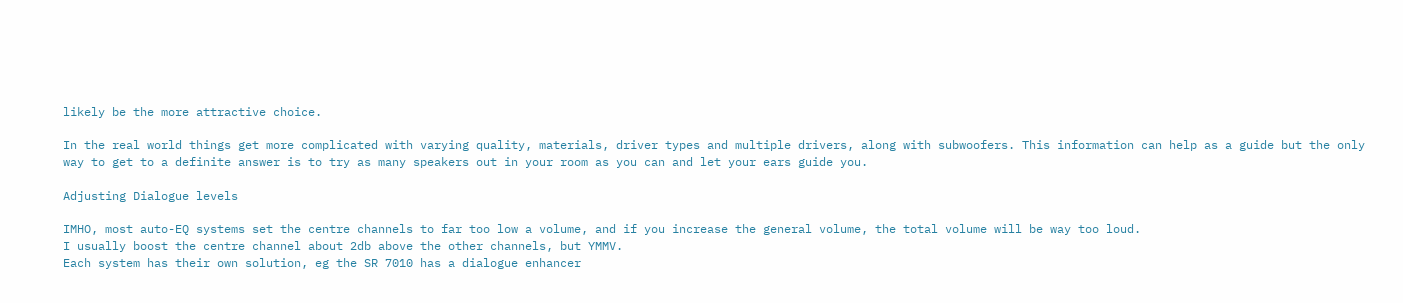likely be the more attractive choice.

In the real world things get more complicated with varying quality, materials, driver types and multiple drivers, along with subwoofers. This information can help as a guide but the only way to get to a definite answer is to try as many speakers out in your room as you can and let your ears guide you.

Adjusting Dialogue levels

IMHO, most auto-EQ systems set the centre channels to far too low a volume, and if you increase the general volume, the total volume will be way too loud.
I usually boost the centre channel about 2db above the other channels, but YMMV.
Each system has their own solution, eg the SR 7010 has a dialogue enhancer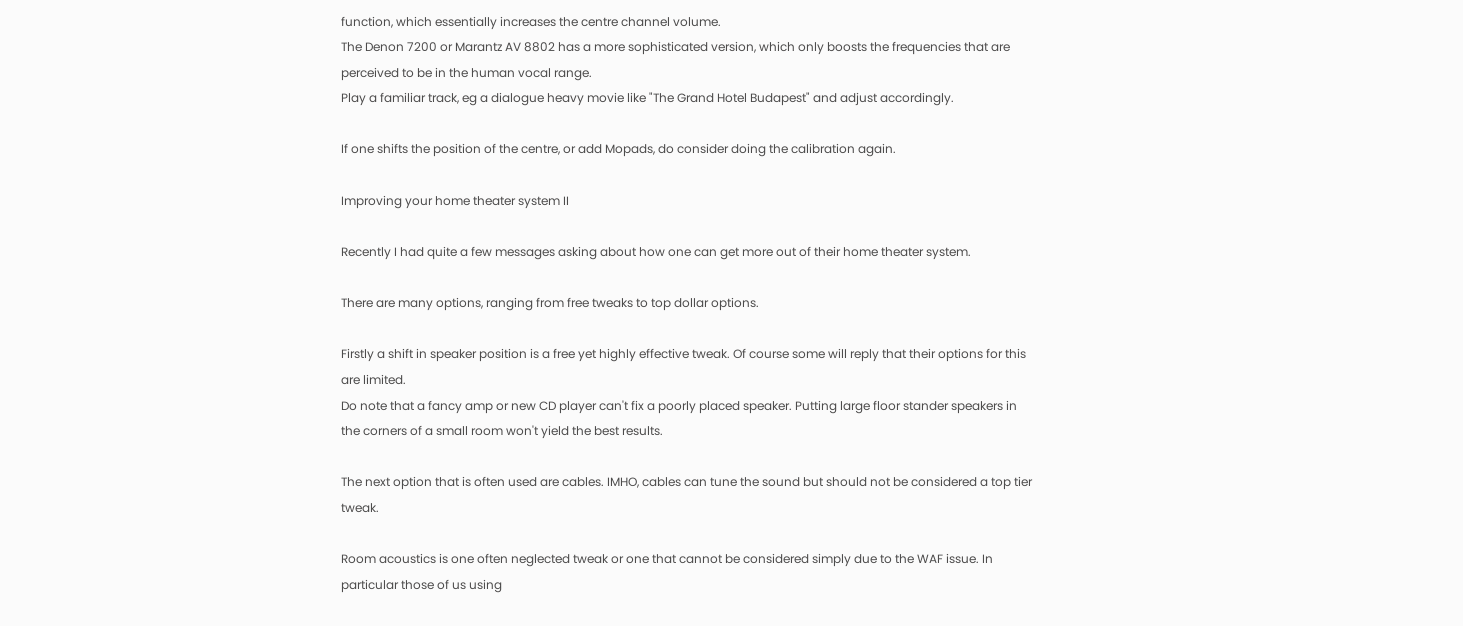function, which essentially increases the centre channel volume.
The Denon 7200 or Marantz AV 8802 has a more sophisticated version, which only boosts the frequencies that are perceived to be in the human vocal range.
Play a familiar track, eg a dialogue heavy movie like "The Grand Hotel Budapest" and adjust accordingly.

If one shifts the position of the centre, or add Mopads, do consider doing the calibration again.

Improving your home theater system II

Recently I had quite a few messages asking about how one can get more out of their home theater system.

There are many options, ranging from free tweaks to top dollar options.

Firstly a shift in speaker position is a free yet highly effective tweak. Of course some will reply that their options for this are limited.
Do note that a fancy amp or new CD player can't fix a poorly placed speaker. Putting large floor stander speakers in the corners of a small room won't yield the best results.

The next option that is often used are cables. IMHO, cables can tune the sound but should not be considered a top tier tweak.

Room acoustics is one often neglected tweak or one that cannot be considered simply due to the WAF issue. In particular those of us using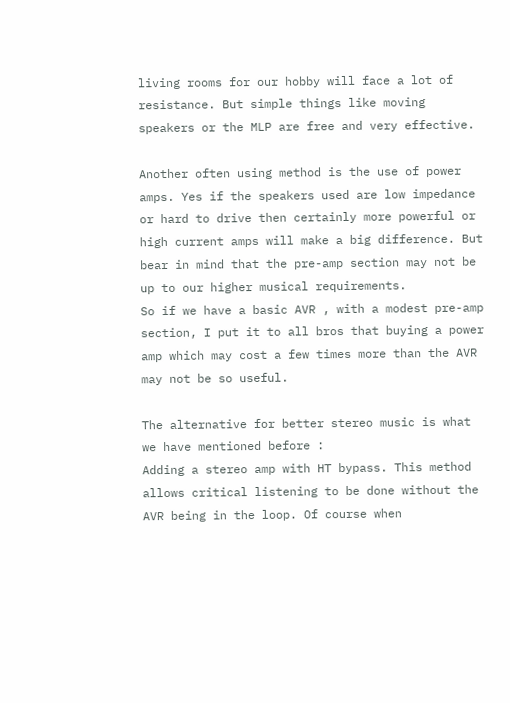living rooms for our hobby will face a lot of resistance. But simple things like moving speakers or the MLP are free and very effective.

Another often using method is the use of power amps. Yes if the speakers used are low impedance or hard to drive then certainly more powerful or high current amps will make a big difference. But bear in mind that the pre-amp section may not be up to our higher musical requirements.
So if we have a basic AVR , with a modest pre-amp section, I put it to all bros that buying a power amp which may cost a few times more than the AVR may not be so useful.

The alternative for better stereo music is what we have mentioned before :
Adding a stereo amp with HT bypass. This method allows critical listening to be done without the AVR being in the loop. Of course when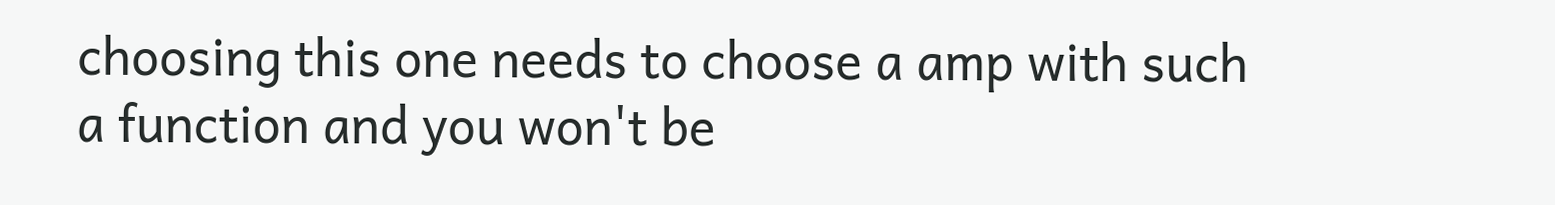choosing this one needs to choose a amp with such a function and you won't be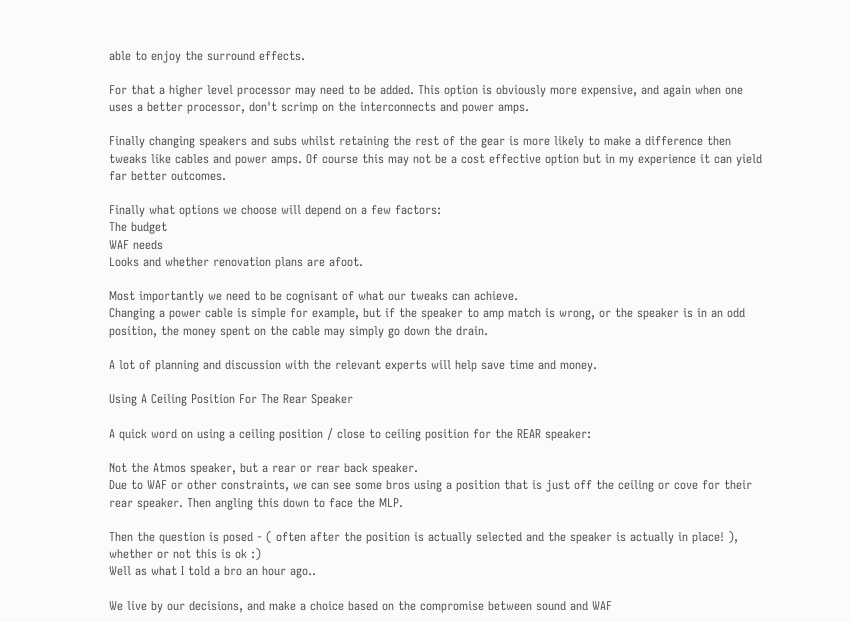able to enjoy the surround effects.

For that a higher level processor may need to be added. This option is obviously more expensive, and again when one uses a better processor, don't scrimp on the interconnects and power amps.

Finally changing speakers and subs whilst retaining the rest of the gear is more likely to make a difference then tweaks like cables and power amps. Of course this may not be a cost effective option but in my experience it can yield far better outcomes.

Finally what options we choose will depend on a few factors:
The budget
WAF needs
Looks and whether renovation plans are afoot.

Most importantly we need to be cognisant of what our tweaks can achieve.
Changing a power cable is simple for example, but if the speaker to amp match is wrong, or the speaker is in an odd position, the money spent on the cable may simply go down the drain.

A lot of planning and discussion with the relevant experts will help save time and money.

Using A Ceiling Position For The Rear Speaker

A quick word on using a ceiling position / close to ceiling position for the REAR speaker:

Not the Atmos speaker, but a rear or rear back speaker.
Due to WAF or other constraints, we can see some bros using a position that is just off the ceiling or cove for their rear speaker. Then angling this down to face the MLP.

Then the question is posed - ( often after the position is actually selected and the speaker is actually in place! ), whether or not this is ok :)
Well as what I told a bro an hour ago..

We live by our decisions, and make a choice based on the compromise between sound and WAF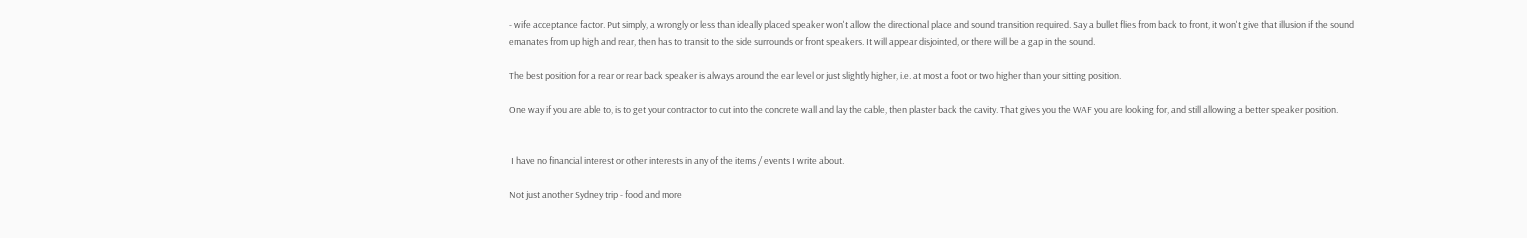- wife acceptance factor. Put simply, a wrongly or less than ideally placed speaker won't allow the directional place and sound transition required. Say a bullet flies from back to front, it won't give that illusion if the sound emanates from up high and rear, then has to transit to the side surrounds or front speakers. It will appear disjointed, or there will be a gap in the sound.

The best position for a rear or rear back speaker is always around the ear level or just slightly higher, i.e. at most a foot or two higher than your sitting position.

One way if you are able to, is to get your contractor to cut into the concrete wall and lay the cable, then plaster back the cavity. That gives you the WAF you are looking for, and still allowing a better speaker position.


 I have no financial interest or other interests in any of the items / events I write about.

Not just another Sydney trip - food and more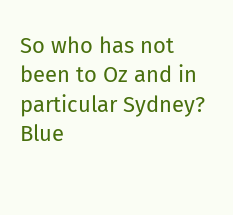So who has not been to Oz and in particular Sydney? Blue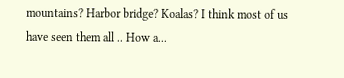mountains? Harbor bridge? Koalas? I think most of us have seen them all .. How a...